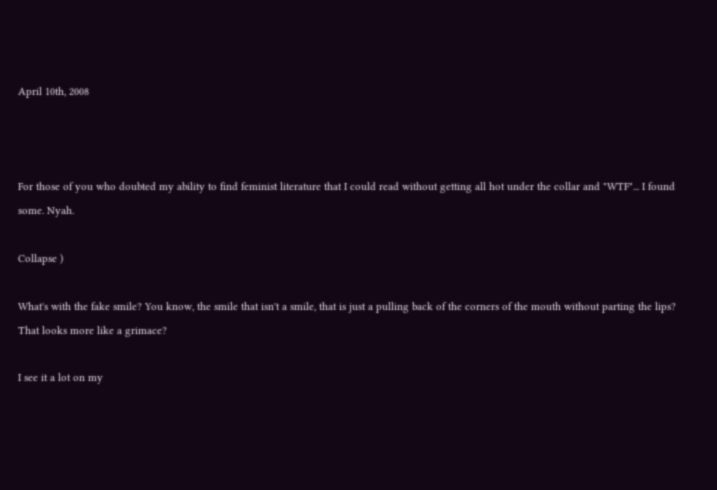April 10th, 2008



For those of you who doubted my ability to find feminist literature that I could read without getting all hot under the collar and "WTF"... I found some. Nyah.

Collapse )

What's with the fake smile? You know, the smile that isn't a smile, that is just a pulling back of the corners of the mouth without parting the lips? That looks more like a grimace?

I see it a lot on my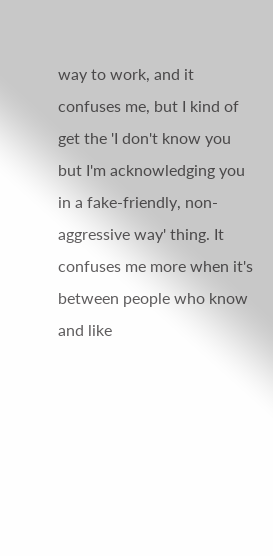way to work, and it confuses me, but I kind of get the 'I don't know you but I'm acknowledging you in a fake-friendly, non-aggressive way' thing. It confuses me more when it's between people who know and like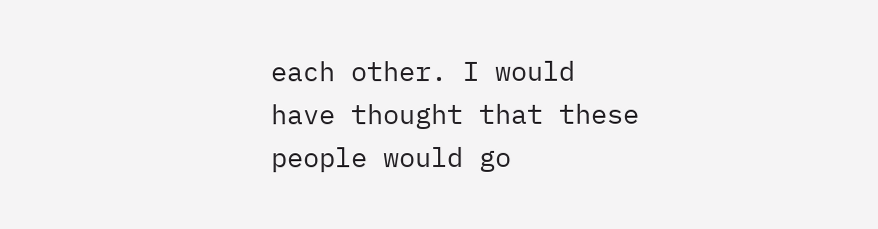each other. I would have thought that these people would go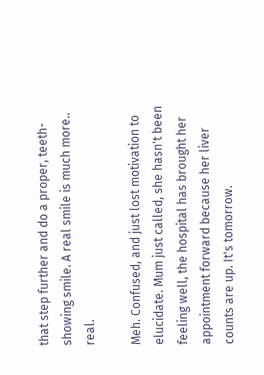that step further and do a proper, teeth-showing smile. A real smile is much more.. real.

Meh. Confused, and just lost motivation to elucidate. Mum just called, she hasn't been feeling well, the hospital has brought her appointment forward because her liver counts are up. It's tomorrow.